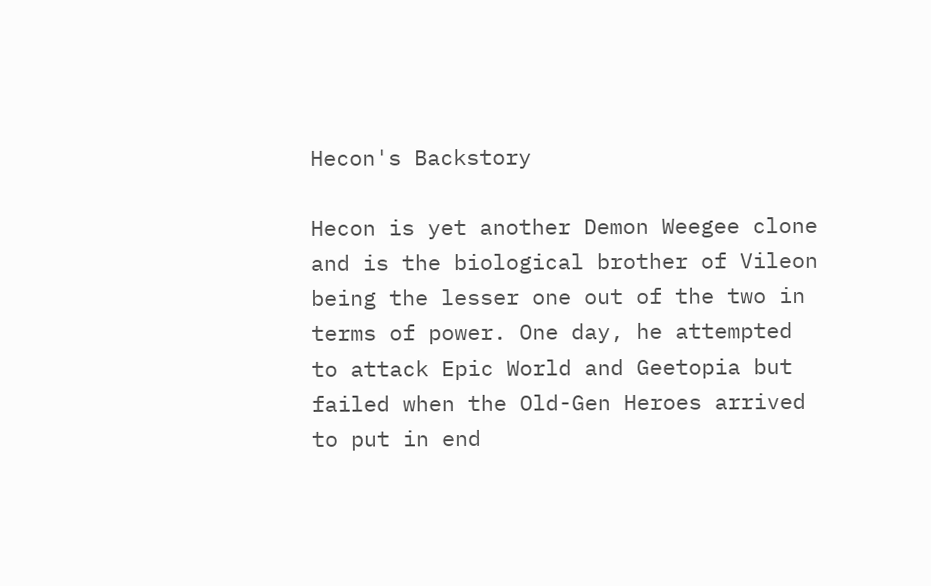Hecon's Backstory

Hecon is yet another Demon Weegee clone and is the biological brother of Vileon being the lesser one out of the two in terms of power. One day, he attempted to attack Epic World and Geetopia but failed when the Old-Gen Heroes arrived to put in end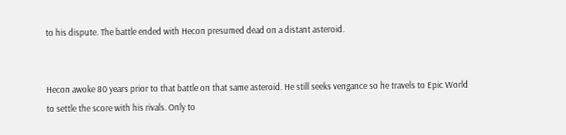to his dispute. The battle ended with Hecon presumed dead on a distant asteroid.


Hecon awoke 80 years prior to that battle on that same asteroid. He still seeks vengance so he travels to Epic World to settle the score with his rivals. Only to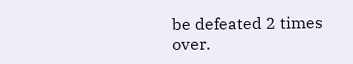be defeated 2 times over.